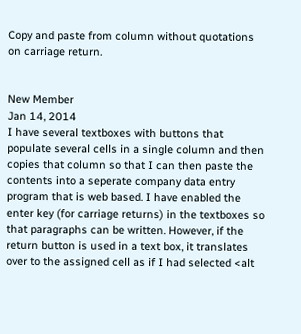Copy and paste from column without quotations on carriage return.


New Member
Jan 14, 2014
I have several textboxes with buttons that populate several cells in a single column and then copies that column so that I can then paste the contents into a seperate company data entry program that is web based. I have enabled the enter key (for carriage returns) in the textboxes so that paragraphs can be written. However, if the return button is used in a text box, it translates over to the assigned cell as if I had selected <alt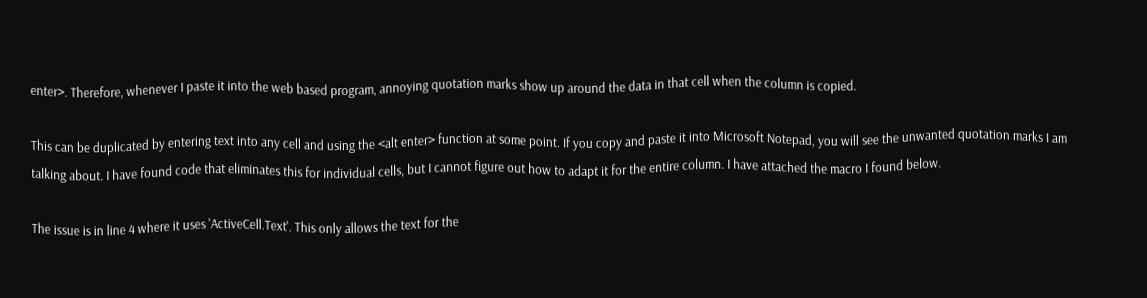enter>. Therefore, whenever I paste it into the web based program, annoying quotation marks show up around the data in that cell when the column is copied.

This can be duplicated by entering text into any cell and using the <alt enter> function at some point. If you copy and paste it into Microsoft Notepad, you will see the unwanted quotation marks I am talking about. I have found code that eliminates this for individual cells, but I cannot figure out how to adapt it for the entire column. I have attached the macro I found below.

The issue is in line 4 where it uses 'ActiveCell.Text'. This only allows the text for the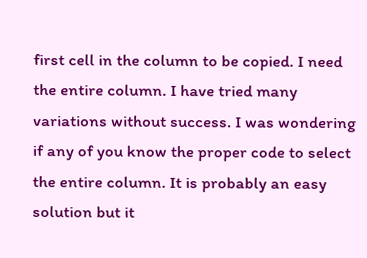first cell in the column to be copied. I need the entire column. I have tried many variations without success. I was wondering if any of you know the proper code to select the entire column. It is probably an easy solution but it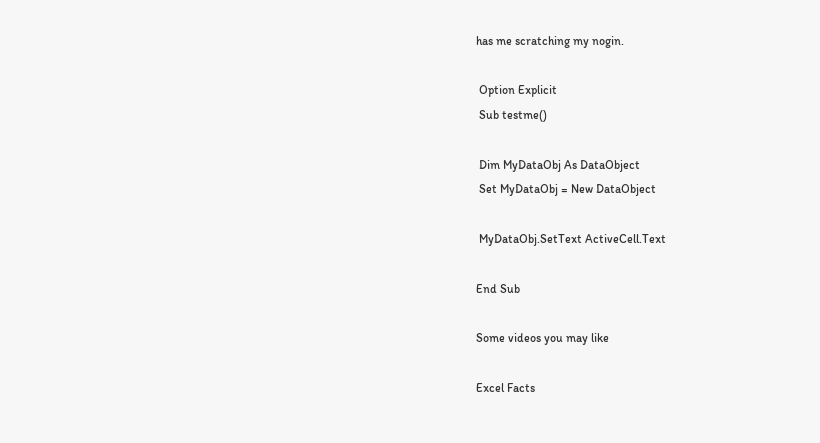has me scratching my nogin.

 Option Explicit
 Sub testme()

 Dim MyDataObj As DataObject
 Set MyDataObj = New DataObject

 MyDataObj.SetText ActiveCell.Text

End Sub

Some videos you may like

Excel Facts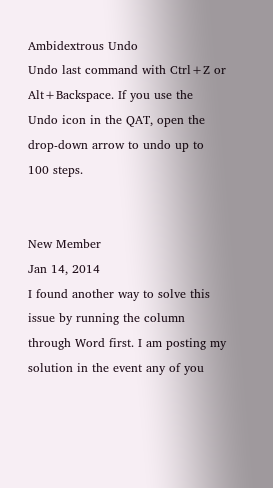Ambidextrous Undo
Undo last command with Ctrl+Z or Alt+Backspace. If you use the Undo icon in the QAT, open the drop-down arrow to undo up to 100 steps.


New Member
Jan 14, 2014
I found another way to solve this issue by running the column through Word first. I am posting my solution in the event any of you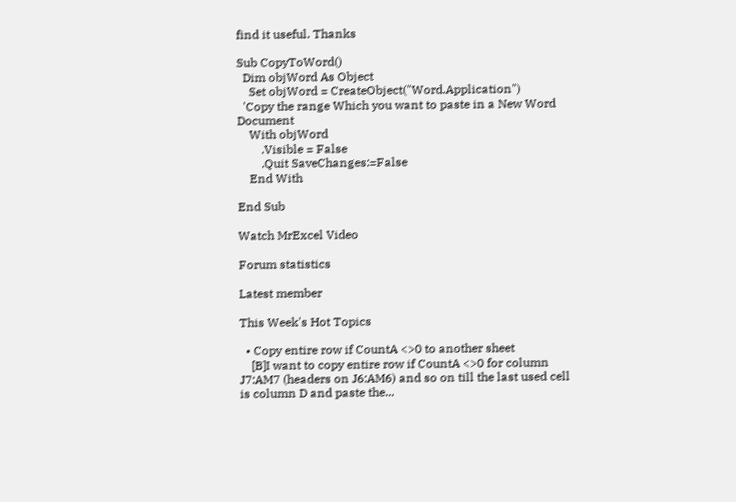find it useful. Thanks

Sub CopyToWord()
  Dim objWord As Object
    Set objWord = CreateObject("Word.Application")
  'Copy the range Which you want to paste in a New Word Document
    With objWord
        .Visible = False
        .Quit SaveChanges:=False
    End With

End Sub

Watch MrExcel Video

Forum statistics

Latest member

This Week's Hot Topics

  • Copy entire row if CountA <>0 to another sheet
    [B]I want to copy entire row if CountA <>0 for column J7:AM7 (headers on J6:AM6) and so on till the last used cell is column D and paste the...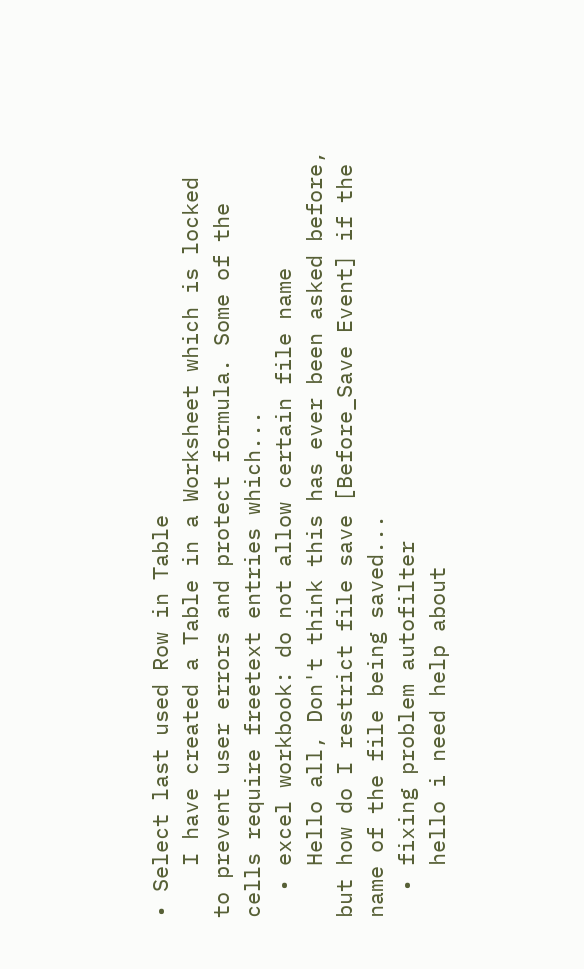• Select last used Row in Table
    I have created a Table in a Worksheet which is locked to prevent user errors and protect formula. Some of the cells require freetext entries which...
  • excel workbook: do not allow certain file name
    Hello all, Don't think this has ever been asked before, but how do I restrict file save [Before_Save Event] if the name of the file being saved...
  • fixing problem autofilter
    hello i need help about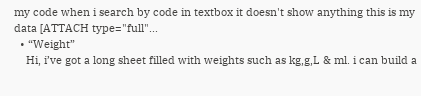my code when i search by code in textbox it doesn't show anything this is my data [ATTACH type="full"...
  • “Weight”
    Hi, i’ve got a long sheet filled with weights such as kg,g,L & ml. i can build a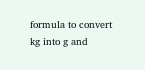formula to convert kg into g and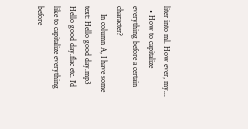liter into ml. How ever, my...
  • How to capitalize everything before a certain character?
    In column A, I have some text: Hello good day.mp3 Hello good day.flac etc. I'd like to capitalize everything before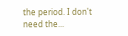the period. I don't need the...